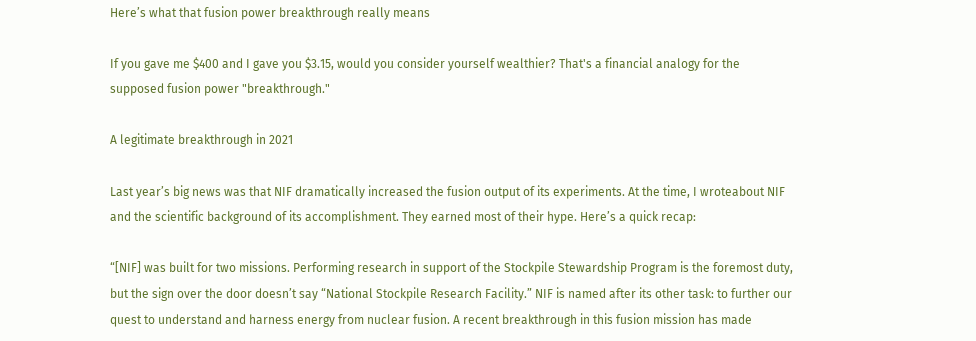Here’s what that fusion power breakthrough really means

If you gave me $400 and I gave you $3.15, would you consider yourself wealthier? That's a financial analogy for the supposed fusion power "breakthrough."

A legitimate breakthrough in 2021

Last year’s big news was that NIF dramatically increased the fusion output of its experiments. At the time, I wroteabout NIF and the scientific background of its accomplishment. They earned most of their hype. Here’s a quick recap:

“[NIF] was built for two missions. Performing research in support of the Stockpile Stewardship Program is the foremost duty, but the sign over the door doesn’t say “National Stockpile Research Facility.” NIF is named after its other task: to further our quest to understand and harness energy from nuclear fusion. A recent breakthrough in this fusion mission has made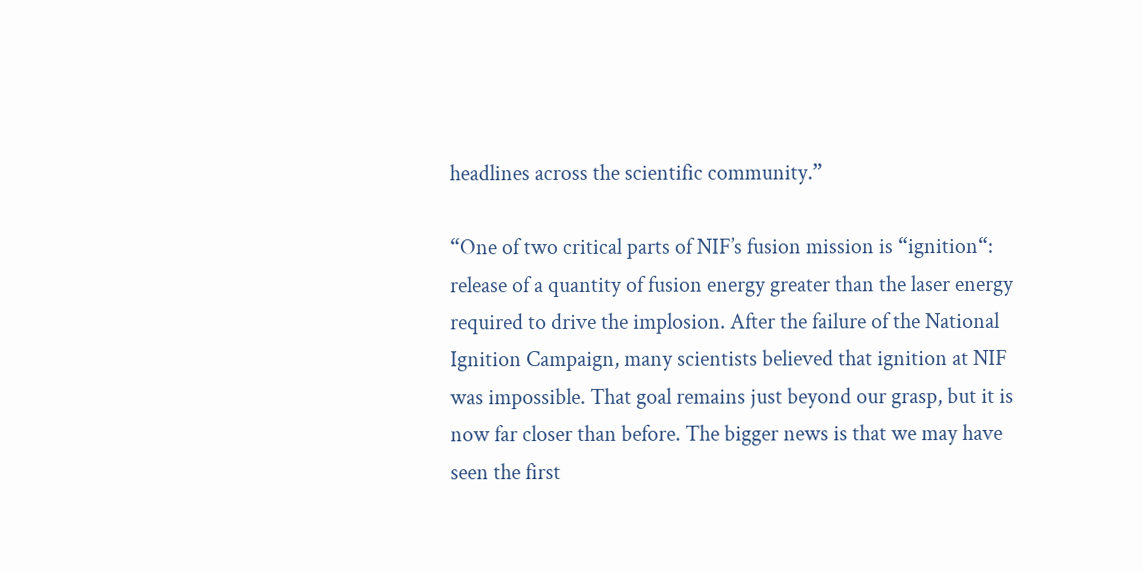headlines across the scientific community.”

“One of two critical parts of NIF’s fusion mission is “ignition“: release of a quantity of fusion energy greater than the laser energy required to drive the implosion. After the failure of the National Ignition Campaign, many scientists believed that ignition at NIF was impossible. That goal remains just beyond our grasp, but it is now far closer than before. The bigger news is that we may have seen the first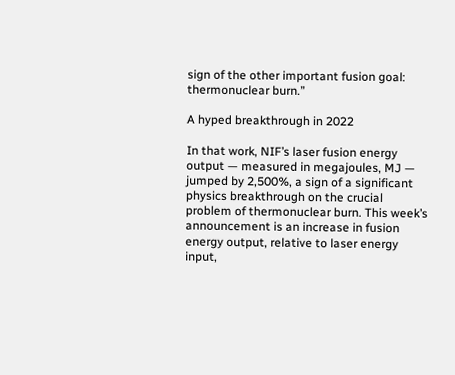sign of the other important fusion goal: thermonuclear burn.”

A hyped breakthrough in 2022

In that work, NIF’s laser fusion energy output — measured in megajoules, MJ — jumped by 2,500%, a sign of a significant physics breakthrough on the crucial problem of thermonuclear burn. This week’s announcement is an increase in fusion energy output, relative to laser energy input,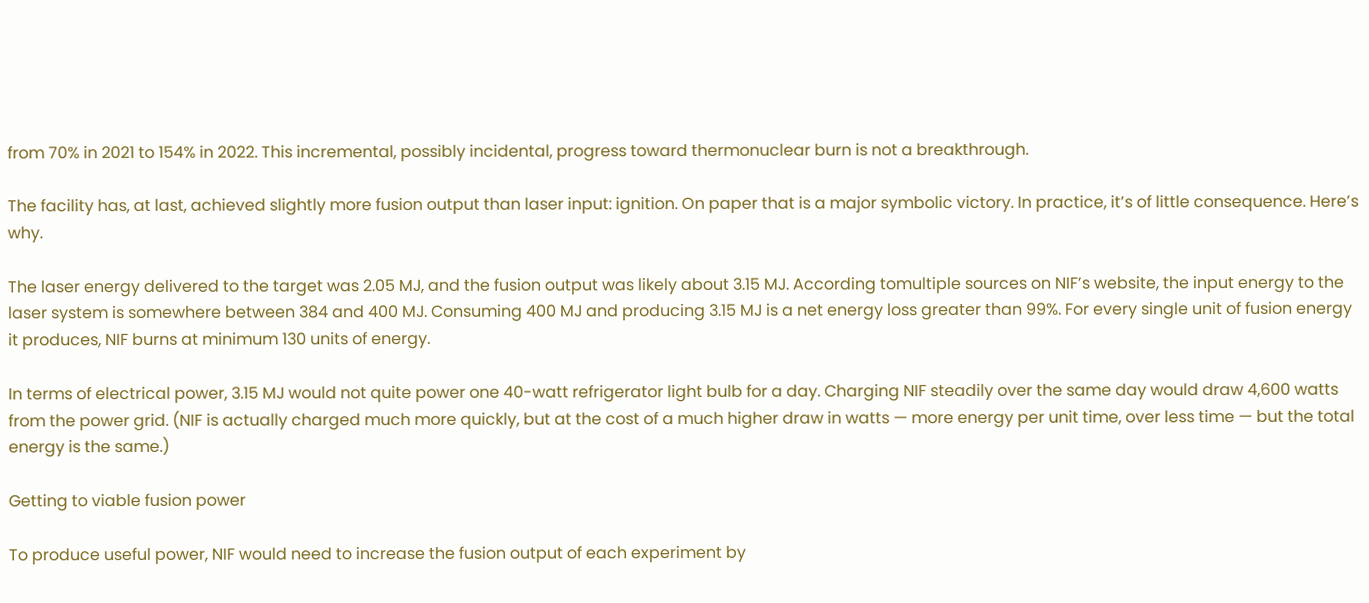from 70% in 2021 to 154% in 2022. This incremental, possibly incidental, progress toward thermonuclear burn is not a breakthrough.

The facility has, at last, achieved slightly more fusion output than laser input: ignition. On paper that is a major symbolic victory. In practice, it’s of little consequence. Here’s why.

The laser energy delivered to the target was 2.05 MJ, and the fusion output was likely about 3.15 MJ. According tomultiple sources on NIF’s website, the input energy to the laser system is somewhere between 384 and 400 MJ. Consuming 400 MJ and producing 3.15 MJ is a net energy loss greater than 99%. For every single unit of fusion energy it produces, NIF burns at minimum 130 units of energy.

In terms of electrical power, 3.15 MJ would not quite power one 40-watt refrigerator light bulb for a day. Charging NIF steadily over the same day would draw 4,600 watts from the power grid. (NIF is actually charged much more quickly, but at the cost of a much higher draw in watts — more energy per unit time, over less time — but the total energy is the same.)

Getting to viable fusion power

To produce useful power, NIF would need to increase the fusion output of each experiment by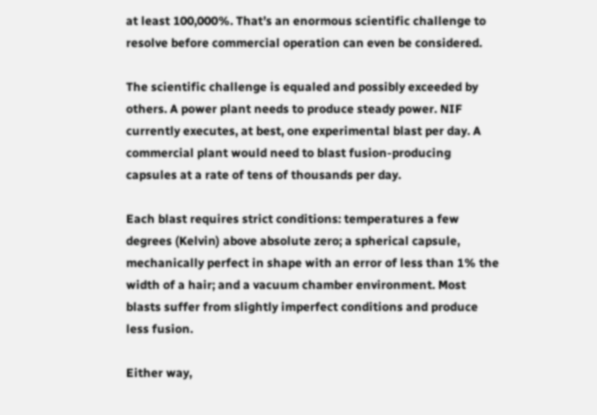at least 100,000%. That’s an enormous scientific challenge to resolve before commercial operation can even be considered.

The scientific challenge is equaled and possibly exceeded by others. A power plant needs to produce steady power. NIF currently executes, at best, one experimental blast per day. A commercial plant would need to blast fusion-producing capsules at a rate of tens of thousands per day.

Each blast requires strict conditions: temperatures a few degrees (Kelvin) above absolute zero; a spherical capsule, mechanically perfect in shape with an error of less than 1% the width of a hair; and a vacuum chamber environment. Most blasts suffer from slightly imperfect conditions and produce less fusion.

Either way,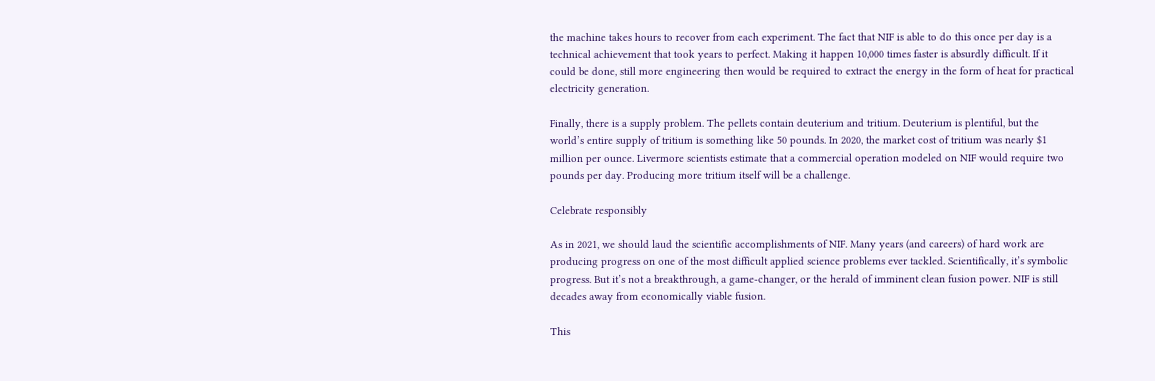the machine takes hours to recover from each experiment. The fact that NIF is able to do this once per day is a technical achievement that took years to perfect. Making it happen 10,000 times faster is absurdly difficult. If it could be done, still more engineering then would be required to extract the energy in the form of heat for practical electricity generation.

Finally, there is a supply problem. The pellets contain deuterium and tritium. Deuterium is plentiful, but the world’s entire supply of tritium is something like 50 pounds. In 2020, the market cost of tritium was nearly $1 million per ounce. Livermore scientists estimate that a commercial operation modeled on NIF would require two pounds per day. Producing more tritium itself will be a challenge.

Celebrate responsibly

As in 2021, we should laud the scientific accomplishments of NIF. Many years (and careers) of hard work are producing progress on one of the most difficult applied science problems ever tackled. Scientifically, it’s symbolic progress. But it’s not a breakthrough, a game-changer, or the herald of imminent clean fusion power. NIF is still decades away from economically viable fusion.

This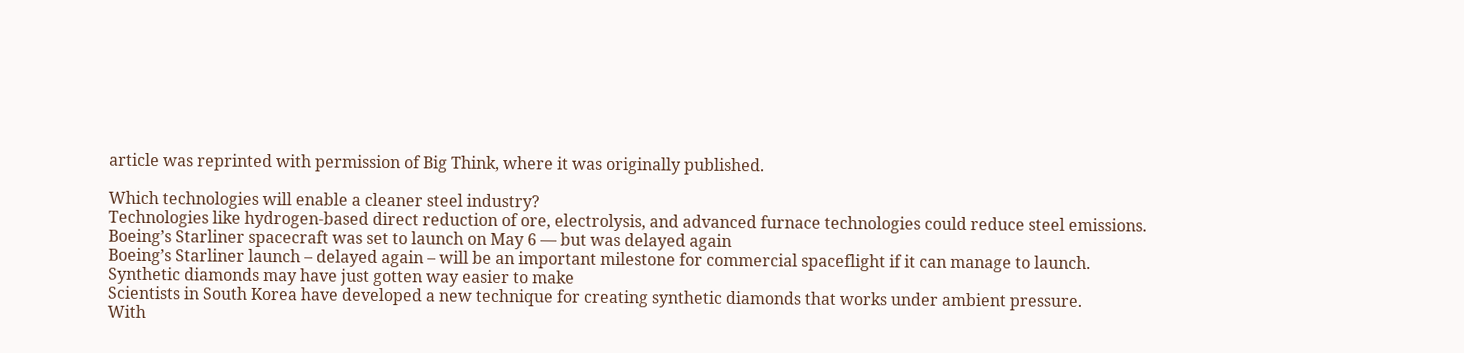article was reprinted with permission of Big Think, where it was originally published.

Which technologies will enable a cleaner steel industry?
Technologies like hydrogen-based direct reduction of ore, electrolysis, and advanced furnace technologies could reduce steel emissions.
Boeing’s Starliner spacecraft was set to launch on May 6 — but was delayed again
Boeing’s Starliner launch – delayed again – will be an important milestone for commercial spaceflight if it can manage to launch.
Synthetic diamonds may have just gotten way easier to make
Scientists in South Korea have developed a new technique for creating synthetic diamonds that works under ambient pressure.
With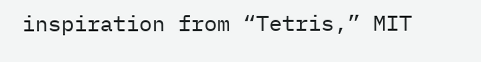inspiration from “Tetris,” MIT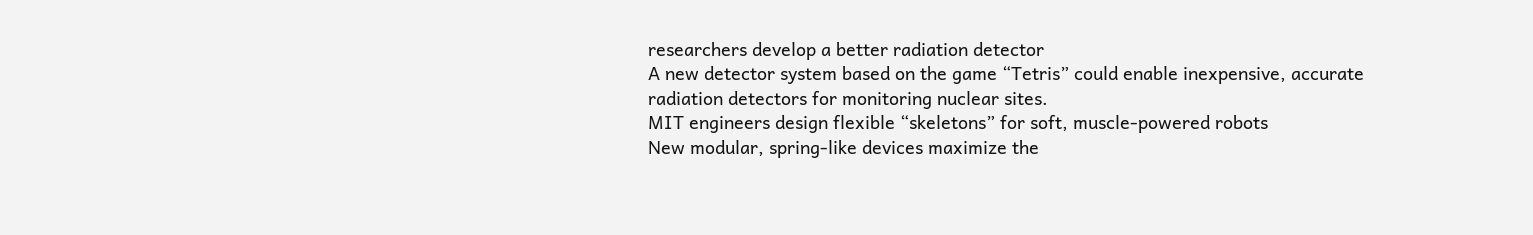researchers develop a better radiation detector
A new detector system based on the game “Tetris” could enable inexpensive, accurate radiation detectors for monitoring nuclear sites.
MIT engineers design flexible “skeletons” for soft, muscle-powered robots
New modular, spring-like devices maximize the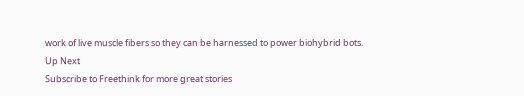work of live muscle fibers so they can be harnessed to power biohybrid bots.
Up Next
Subscribe to Freethink for more great stories